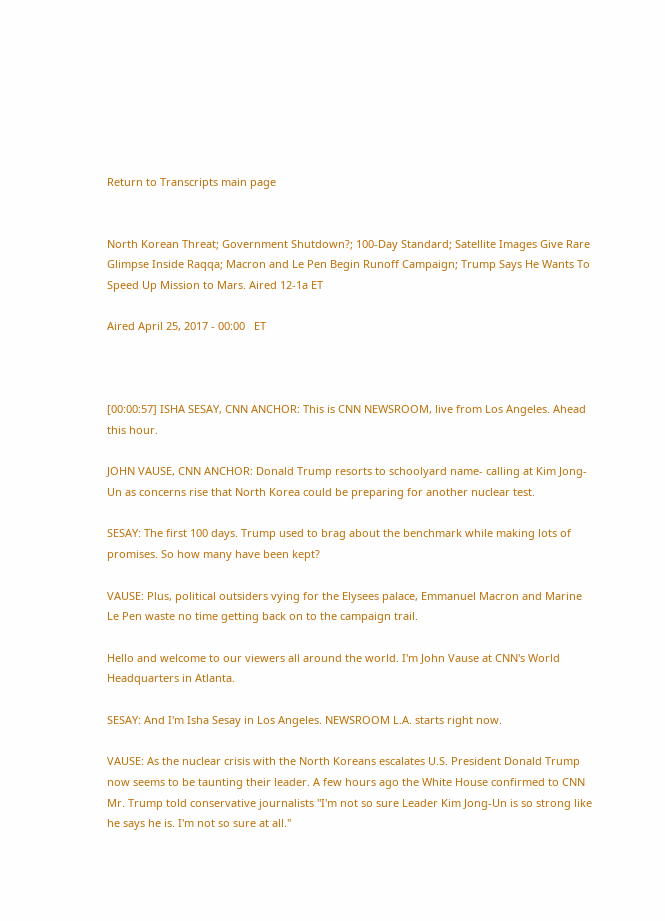Return to Transcripts main page


North Korean Threat; Government Shutdown?; 100-Day Standard; Satellite Images Give Rare Glimpse Inside Raqqa; Macron and Le Pen Begin Runoff Campaign; Trump Says He Wants To Speed Up Mission to Mars. Aired 12-1a ET

Aired April 25, 2017 - 00:00   ET



[00:00:57] ISHA SESAY, CNN ANCHOR: This is CNN NEWSROOM, live from Los Angeles. Ahead this hour.

JOHN VAUSE, CNN ANCHOR: Donald Trump resorts to schoolyard name- calling at Kim Jong-Un as concerns rise that North Korea could be preparing for another nuclear test.

SESAY: The first 100 days. Trump used to brag about the benchmark while making lots of promises. So how many have been kept?

VAUSE: Plus, political outsiders vying for the Elysees palace, Emmanuel Macron and Marine Le Pen waste no time getting back on to the campaign trail.

Hello and welcome to our viewers all around the world. I'm John Vause at CNN's World Headquarters in Atlanta.

SESAY: And I'm Isha Sesay in Los Angeles. NEWSROOM L.A. starts right now.

VAUSE: As the nuclear crisis with the North Koreans escalates U.S. President Donald Trump now seems to be taunting their leader. A few hours ago the White House confirmed to CNN Mr. Trump told conservative journalists "I'm not so sure Leader Kim Jong-Un is so strong like he says he is. I'm not so sure at all."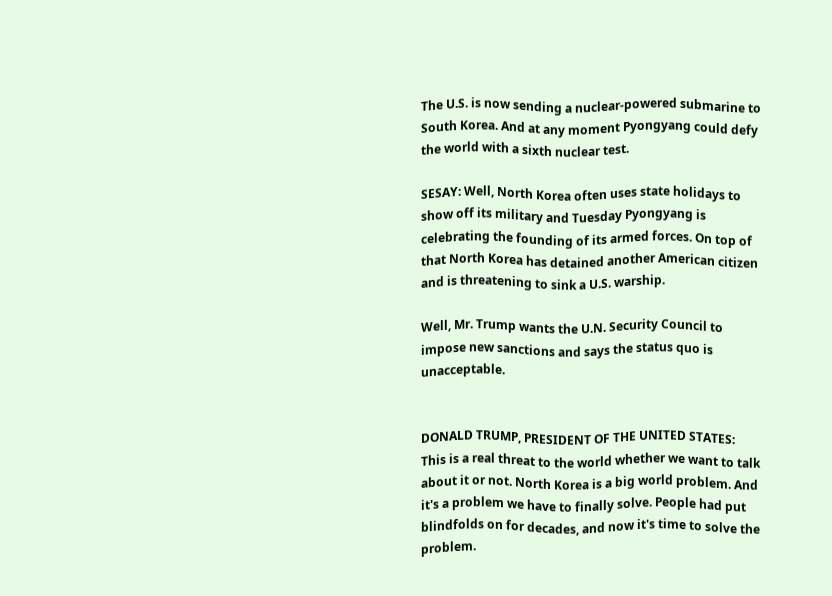The U.S. is now sending a nuclear-powered submarine to South Korea. And at any moment Pyongyang could defy the world with a sixth nuclear test.

SESAY: Well, North Korea often uses state holidays to show off its military and Tuesday Pyongyang is celebrating the founding of its armed forces. On top of that North Korea has detained another American citizen and is threatening to sink a U.S. warship.

Well, Mr. Trump wants the U.N. Security Council to impose new sanctions and says the status quo is unacceptable.


DONALD TRUMP, PRESIDENT OF THE UNITED STATES: This is a real threat to the world whether we want to talk about it or not. North Korea is a big world problem. And it's a problem we have to finally solve. People had put blindfolds on for decades, and now it's time to solve the problem.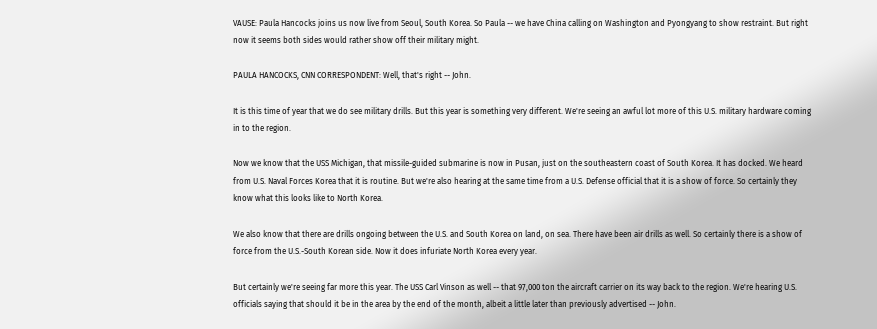VAUSE: Paula Hancocks joins us now live from Seoul, South Korea. So Paula -- we have China calling on Washington and Pyongyang to show restraint. But right now it seems both sides would rather show off their military might.

PAULA HANCOCKS, CNN CORRESPONDENT: Well, that's right -- John.

It is this time of year that we do see military drills. But this year is something very different. We're seeing an awful lot more of this U.S. military hardware coming in to the region.

Now we know that the USS Michigan, that missile-guided submarine is now in Pusan, just on the southeastern coast of South Korea. It has docked. We heard from U.S. Naval Forces Korea that it is routine. But we're also hearing at the same time from a U.S. Defense official that it is a show of force. So certainly they know what this looks like to North Korea.

We also know that there are drills ongoing between the U.S. and South Korea on land, on sea. There have been air drills as well. So certainly there is a show of force from the U.S.-South Korean side. Now it does infuriate North Korea every year.

But certainly we're seeing far more this year. The USS Carl Vinson as well -- that 97,000 ton the aircraft carrier on its way back to the region. We're hearing U.S. officials saying that should it be in the area by the end of the month, albeit a little later than previously advertised -- John.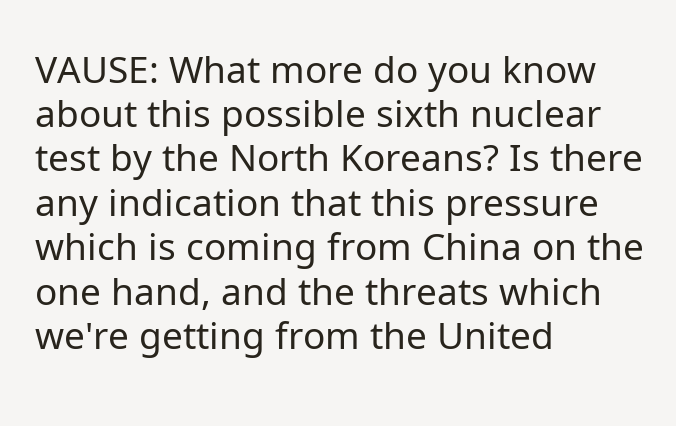VAUSE: What more do you know about this possible sixth nuclear test by the North Koreans? Is there any indication that this pressure which is coming from China on the one hand, and the threats which we're getting from the United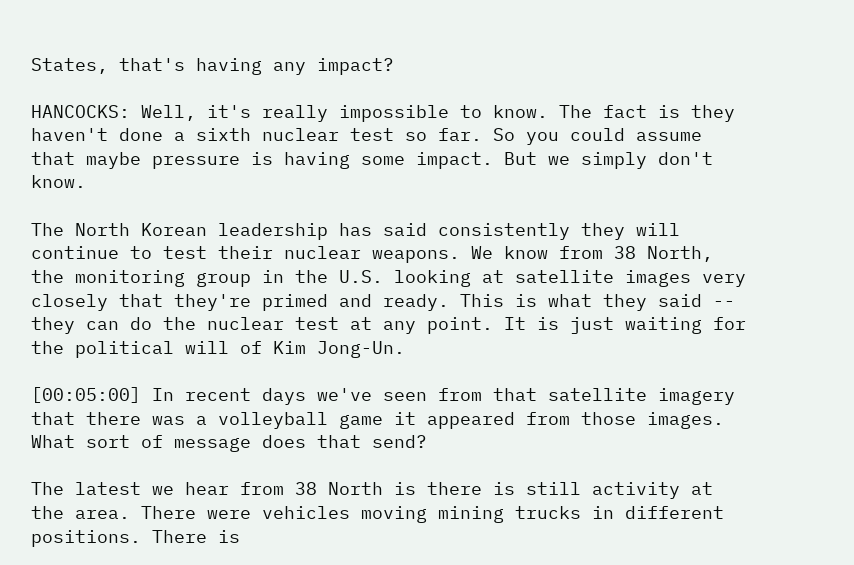States, that's having any impact?

HANCOCKS: Well, it's really impossible to know. The fact is they haven't done a sixth nuclear test so far. So you could assume that maybe pressure is having some impact. But we simply don't know.

The North Korean leadership has said consistently they will continue to test their nuclear weapons. We know from 38 North, the monitoring group in the U.S. looking at satellite images very closely that they're primed and ready. This is what they said -- they can do the nuclear test at any point. It is just waiting for the political will of Kim Jong-Un.

[00:05:00] In recent days we've seen from that satellite imagery that there was a volleyball game it appeared from those images. What sort of message does that send?

The latest we hear from 38 North is there is still activity at the area. There were vehicles moving mining trucks in different positions. There is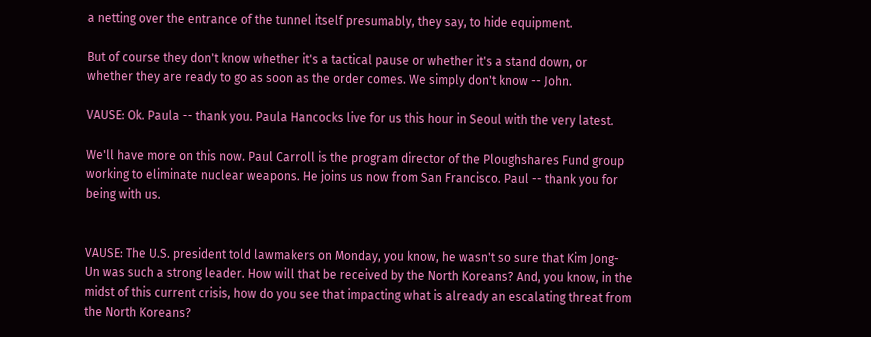a netting over the entrance of the tunnel itself presumably, they say, to hide equipment.

But of course they don't know whether it's a tactical pause or whether it's a stand down, or whether they are ready to go as soon as the order comes. We simply don't know -- John.

VAUSE: Ok. Paula -- thank you. Paula Hancocks live for us this hour in Seoul with the very latest.

We'll have more on this now. Paul Carroll is the program director of the Ploughshares Fund group working to eliminate nuclear weapons. He joins us now from San Francisco. Paul -- thank you for being with us.


VAUSE: The U.S. president told lawmakers on Monday, you know, he wasn't so sure that Kim Jong-Un was such a strong leader. How will that be received by the North Koreans? And, you know, in the midst of this current crisis, how do you see that impacting what is already an escalating threat from the North Koreans?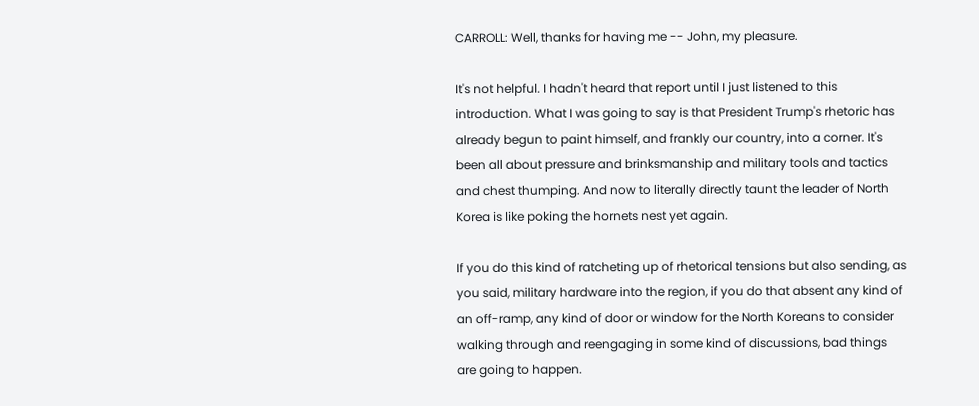CARROLL: Well, thanks for having me -- John, my pleasure.

It's not helpful. I hadn't heard that report until I just listened to this introduction. What I was going to say is that President Trump's rhetoric has already begun to paint himself, and frankly our country, into a corner. It's been all about pressure and brinksmanship and military tools and tactics and chest thumping. And now to literally directly taunt the leader of North Korea is like poking the hornets nest yet again.

If you do this kind of ratcheting up of rhetorical tensions but also sending, as you said, military hardware into the region, if you do that absent any kind of an off-ramp, any kind of door or window for the North Koreans to consider walking through and reengaging in some kind of discussions, bad things are going to happen.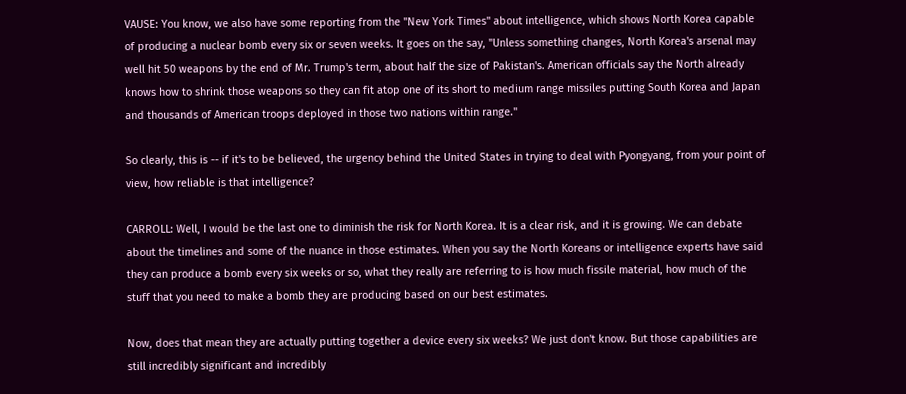VAUSE: You know, we also have some reporting from the "New York Times" about intelligence, which shows North Korea capable of producing a nuclear bomb every six or seven weeks. It goes on the say, "Unless something changes, North Korea's arsenal may well hit 50 weapons by the end of Mr. Trump's term, about half the size of Pakistan's. American officials say the North already knows how to shrink those weapons so they can fit atop one of its short to medium range missiles putting South Korea and Japan and thousands of American troops deployed in those two nations within range."

So clearly, this is -- if it's to be believed, the urgency behind the United States in trying to deal with Pyongyang, from your point of view, how reliable is that intelligence?

CARROLL: Well, I would be the last one to diminish the risk for North Korea. It is a clear risk, and it is growing. We can debate about the timelines and some of the nuance in those estimates. When you say the North Koreans or intelligence experts have said they can produce a bomb every six weeks or so, what they really are referring to is how much fissile material, how much of the stuff that you need to make a bomb they are producing based on our best estimates.

Now, does that mean they are actually putting together a device every six weeks? We just don't know. But those capabilities are still incredibly significant and incredibly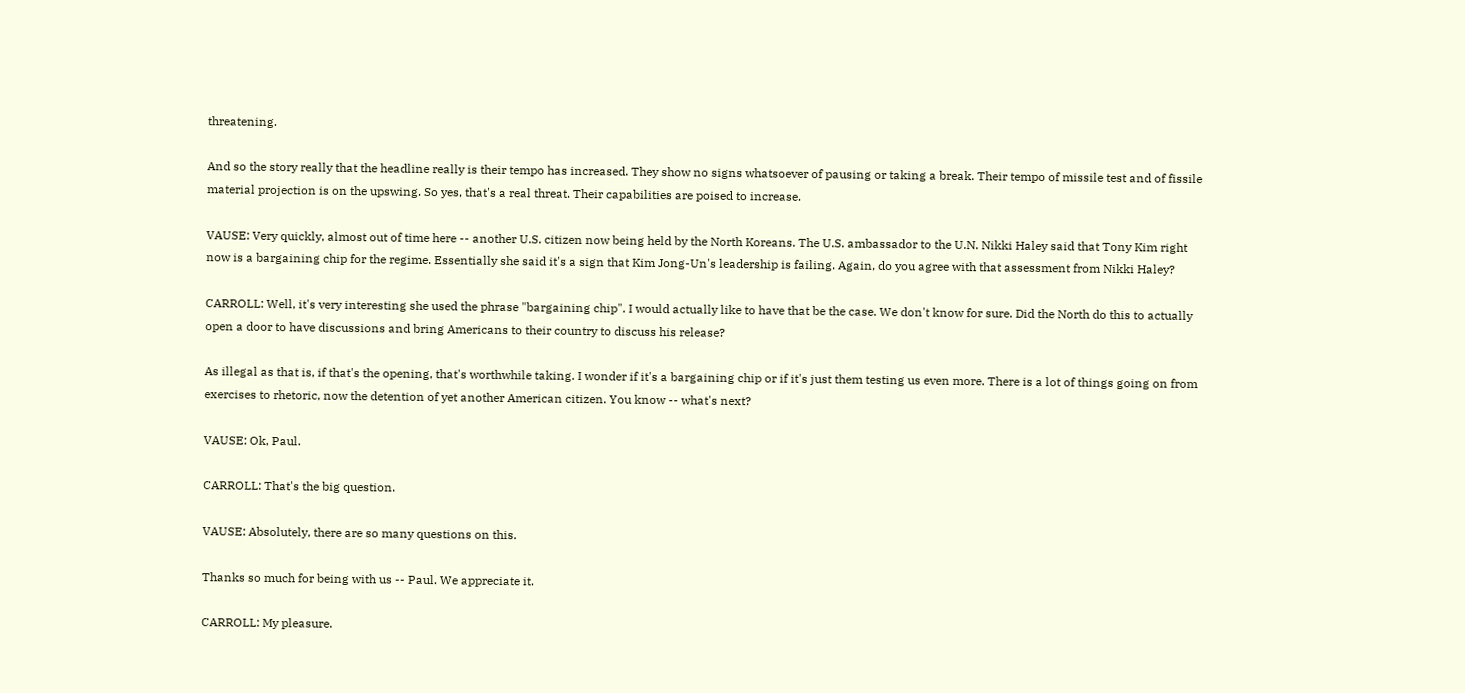threatening.

And so the story really that the headline really is their tempo has increased. They show no signs whatsoever of pausing or taking a break. Their tempo of missile test and of fissile material projection is on the upswing. So yes, that's a real threat. Their capabilities are poised to increase.

VAUSE: Very quickly, almost out of time here -- another U.S. citizen now being held by the North Koreans. The U.S. ambassador to the U.N. Nikki Haley said that Tony Kim right now is a bargaining chip for the regime. Essentially she said it's a sign that Kim Jong-Un's leadership is failing. Again, do you agree with that assessment from Nikki Haley?

CARROLL: Well, it's very interesting she used the phrase "bargaining chip". I would actually like to have that be the case. We don't know for sure. Did the North do this to actually open a door to have discussions and bring Americans to their country to discuss his release?

As illegal as that is, if that's the opening, that's worthwhile taking. I wonder if it's a bargaining chip or if it's just them testing us even more. There is a lot of things going on from exercises to rhetoric, now the detention of yet another American citizen. You know -- what's next?

VAUSE: Ok, Paul.

CARROLL: That's the big question.

VAUSE: Absolutely, there are so many questions on this.

Thanks so much for being with us -- Paul. We appreciate it.

CARROLL: My pleasure.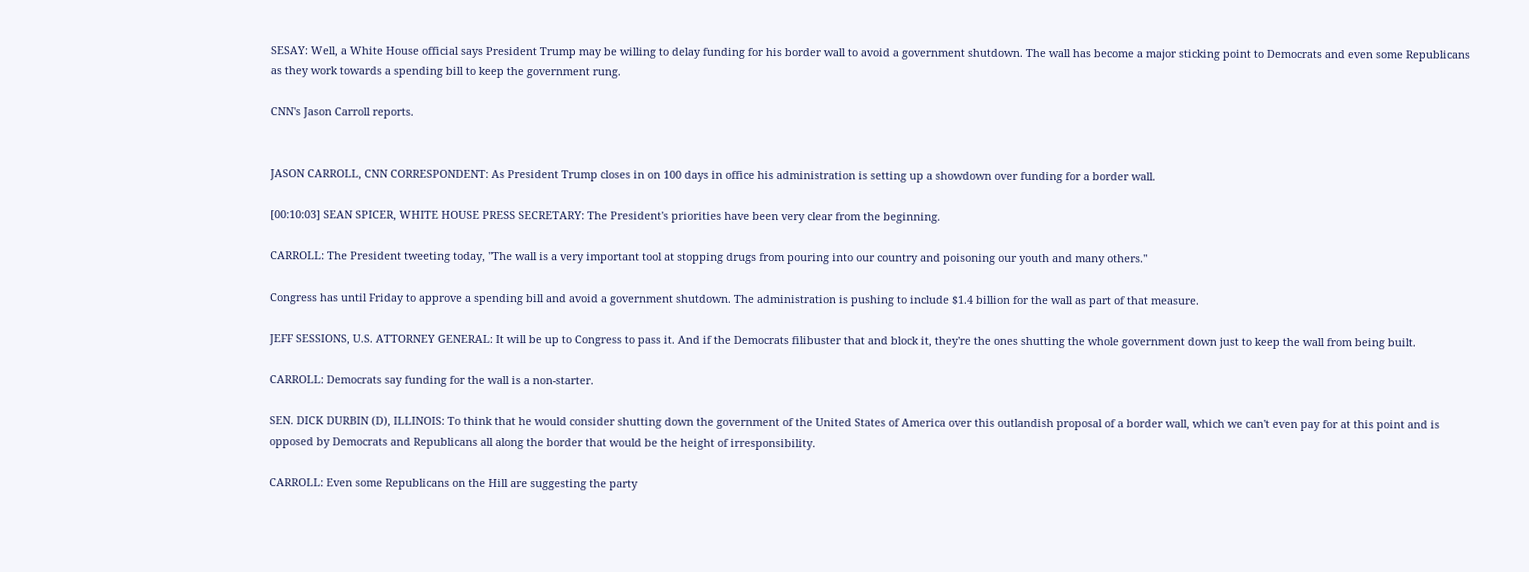SESAY: Well, a White House official says President Trump may be willing to delay funding for his border wall to avoid a government shutdown. The wall has become a major sticking point to Democrats and even some Republicans as they work towards a spending bill to keep the government rung.

CNN's Jason Carroll reports.


JASON CARROLL, CNN CORRESPONDENT: As President Trump closes in on 100 days in office his administration is setting up a showdown over funding for a border wall.

[00:10:03] SEAN SPICER, WHITE HOUSE PRESS SECRETARY: The President's priorities have been very clear from the beginning.

CARROLL: The President tweeting today, "The wall is a very important tool at stopping drugs from pouring into our country and poisoning our youth and many others."

Congress has until Friday to approve a spending bill and avoid a government shutdown. The administration is pushing to include $1.4 billion for the wall as part of that measure.

JEFF SESSIONS, U.S. ATTORNEY GENERAL: It will be up to Congress to pass it. And if the Democrats filibuster that and block it, they're the ones shutting the whole government down just to keep the wall from being built.

CARROLL: Democrats say funding for the wall is a non-starter.

SEN. DICK DURBIN (D), ILLINOIS: To think that he would consider shutting down the government of the United States of America over this outlandish proposal of a border wall, which we can't even pay for at this point and is opposed by Democrats and Republicans all along the border that would be the height of irresponsibility.

CARROLL: Even some Republicans on the Hill are suggesting the party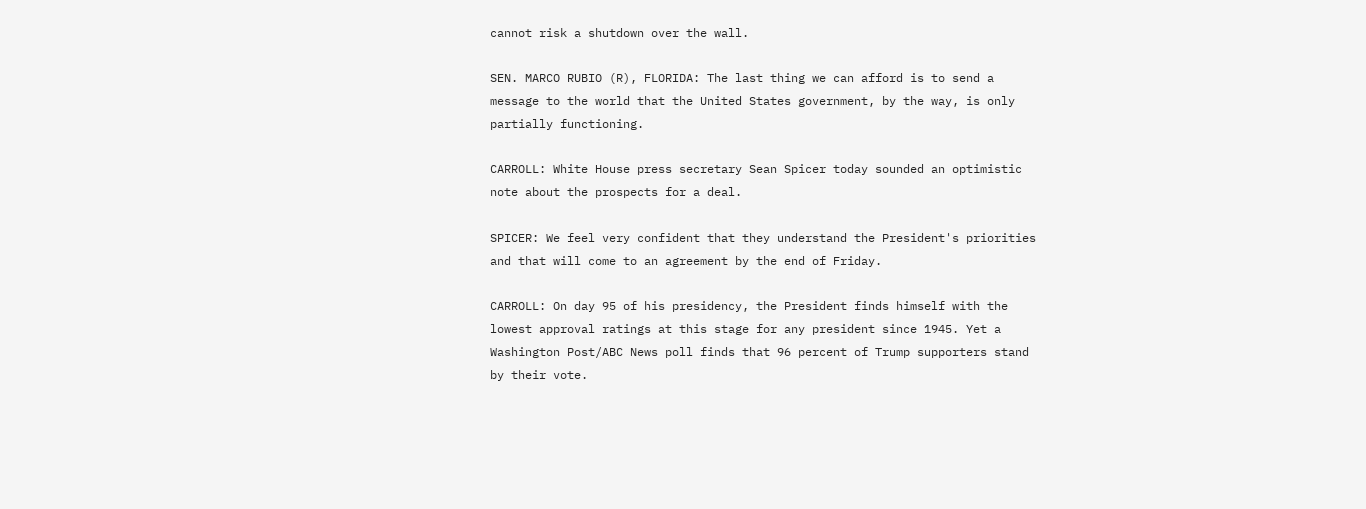cannot risk a shutdown over the wall.

SEN. MARCO RUBIO (R), FLORIDA: The last thing we can afford is to send a message to the world that the United States government, by the way, is only partially functioning.

CARROLL: White House press secretary Sean Spicer today sounded an optimistic note about the prospects for a deal.

SPICER: We feel very confident that they understand the President's priorities and that will come to an agreement by the end of Friday.

CARROLL: On day 95 of his presidency, the President finds himself with the lowest approval ratings at this stage for any president since 1945. Yet a Washington Post/ABC News poll finds that 96 percent of Trump supporters stand by their vote.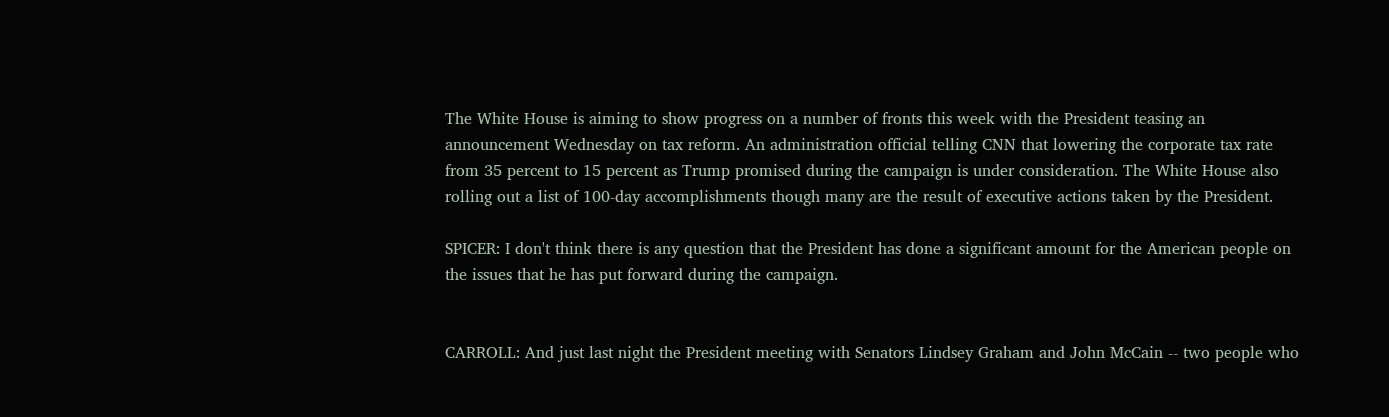The White House is aiming to show progress on a number of fronts this week with the President teasing an announcement Wednesday on tax reform. An administration official telling CNN that lowering the corporate tax rate from 35 percent to 15 percent as Trump promised during the campaign is under consideration. The White House also rolling out a list of 100-day accomplishments though many are the result of executive actions taken by the President.

SPICER: I don't think there is any question that the President has done a significant amount for the American people on the issues that he has put forward during the campaign.


CARROLL: And just last night the President meeting with Senators Lindsey Graham and John McCain -- two people who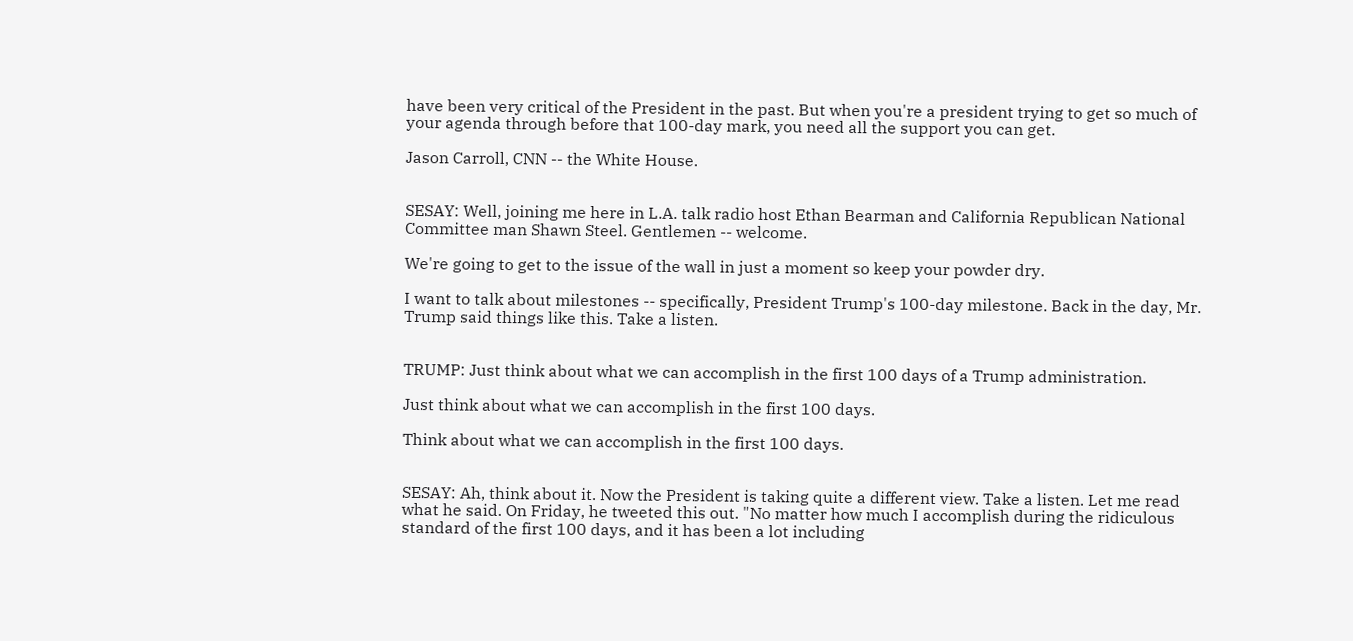have been very critical of the President in the past. But when you're a president trying to get so much of your agenda through before that 100-day mark, you need all the support you can get.

Jason Carroll, CNN -- the White House.


SESAY: Well, joining me here in L.A. talk radio host Ethan Bearman and California Republican National Committee man Shawn Steel. Gentlemen -- welcome.

We're going to get to the issue of the wall in just a moment so keep your powder dry.

I want to talk about milestones -- specifically, President Trump's 100-day milestone. Back in the day, Mr. Trump said things like this. Take a listen.


TRUMP: Just think about what we can accomplish in the first 100 days of a Trump administration.

Just think about what we can accomplish in the first 100 days.

Think about what we can accomplish in the first 100 days.


SESAY: Ah, think about it. Now the President is taking quite a different view. Take a listen. Let me read what he said. On Friday, he tweeted this out. "No matter how much I accomplish during the ridiculous standard of the first 100 days, and it has been a lot including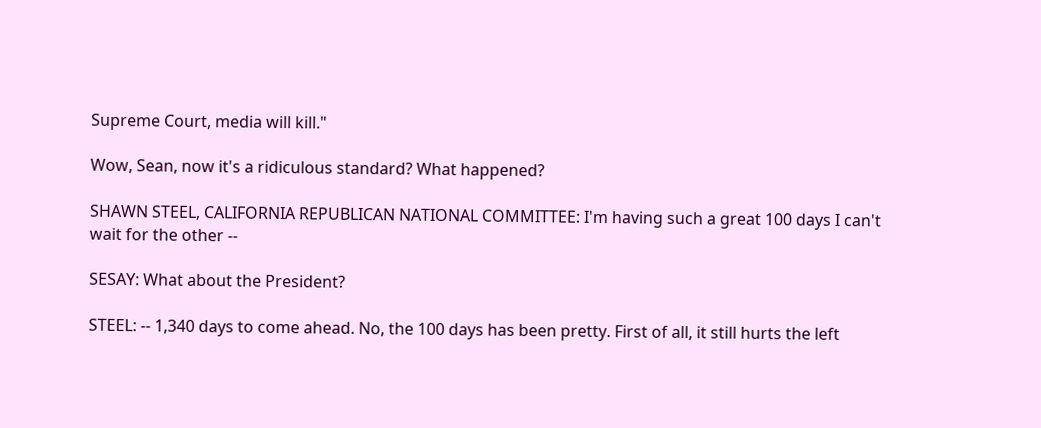Supreme Court, media will kill."

Wow, Sean, now it's a ridiculous standard? What happened?

SHAWN STEEL, CALIFORNIA REPUBLICAN NATIONAL COMMITTEE: I'm having such a great 100 days I can't wait for the other --

SESAY: What about the President?

STEEL: -- 1,340 days to come ahead. No, the 100 days has been pretty. First of all, it still hurts the left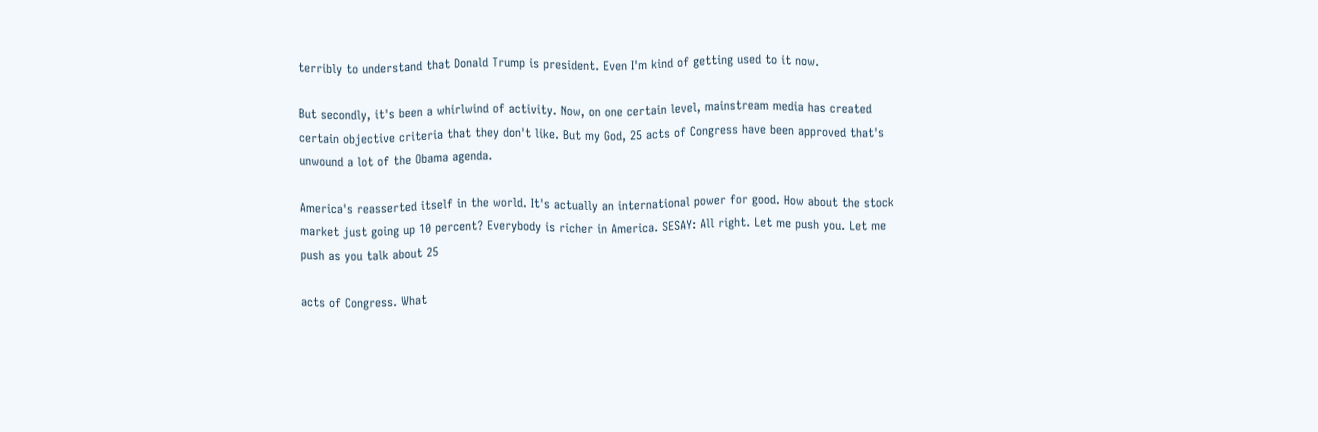terribly to understand that Donald Trump is president. Even I'm kind of getting used to it now.

But secondly, it's been a whirlwind of activity. Now, on one certain level, mainstream media has created certain objective criteria that they don't like. But my God, 25 acts of Congress have been approved that's unwound a lot of the Obama agenda.

America's reasserted itself in the world. It's actually an international power for good. How about the stock market just going up 10 percent? Everybody is richer in America. SESAY: All right. Let me push you. Let me push as you talk about 25

acts of Congress. What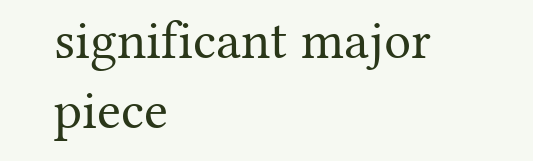significant major piece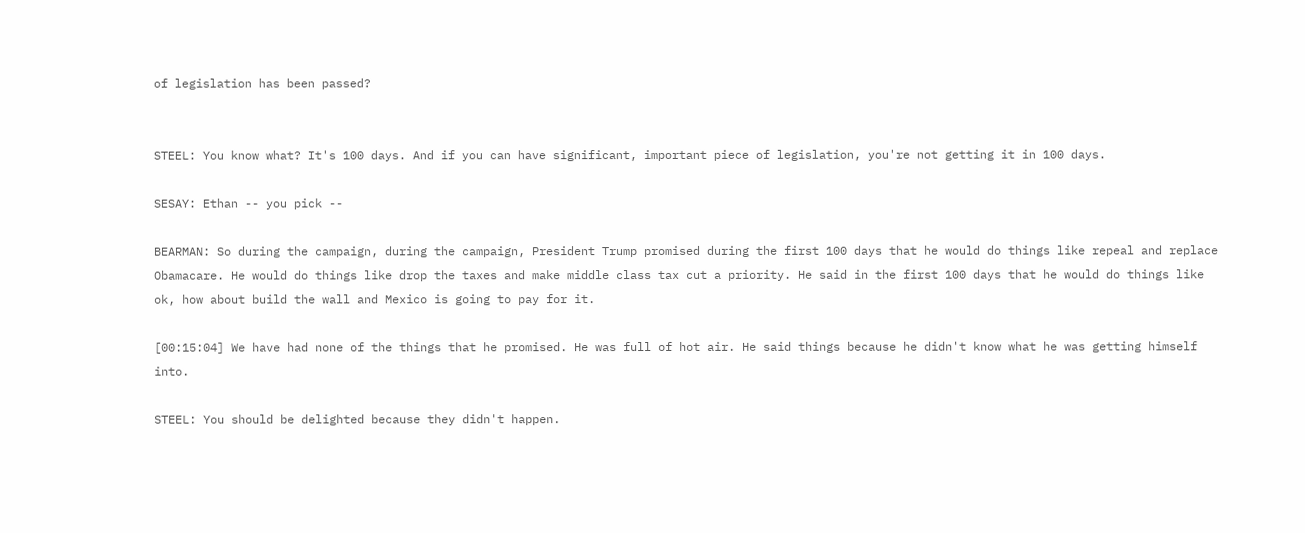of legislation has been passed?


STEEL: You know what? It's 100 days. And if you can have significant, important piece of legislation, you're not getting it in 100 days.

SESAY: Ethan -- you pick --

BEARMAN: So during the campaign, during the campaign, President Trump promised during the first 100 days that he would do things like repeal and replace Obamacare. He would do things like drop the taxes and make middle class tax cut a priority. He said in the first 100 days that he would do things like ok, how about build the wall and Mexico is going to pay for it.

[00:15:04] We have had none of the things that he promised. He was full of hot air. He said things because he didn't know what he was getting himself into.

STEEL: You should be delighted because they didn't happen.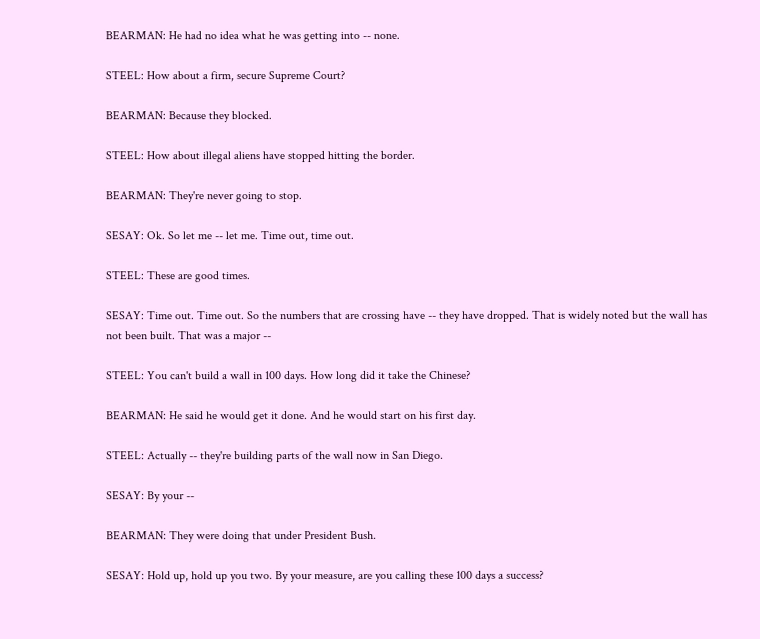BEARMAN: He had no idea what he was getting into -- none.

STEEL: How about a firm, secure Supreme Court?

BEARMAN: Because they blocked.

STEEL: How about illegal aliens have stopped hitting the border.

BEARMAN: They're never going to stop.

SESAY: Ok. So let me -- let me. Time out, time out.

STEEL: These are good times.

SESAY: Time out. Time out. So the numbers that are crossing have -- they have dropped. That is widely noted but the wall has not been built. That was a major --

STEEL: You can't build a wall in 100 days. How long did it take the Chinese?

BEARMAN: He said he would get it done. And he would start on his first day.

STEEL: Actually -- they're building parts of the wall now in San Diego.

SESAY: By your --

BEARMAN: They were doing that under President Bush.

SESAY: Hold up, hold up you two. By your measure, are you calling these 100 days a success?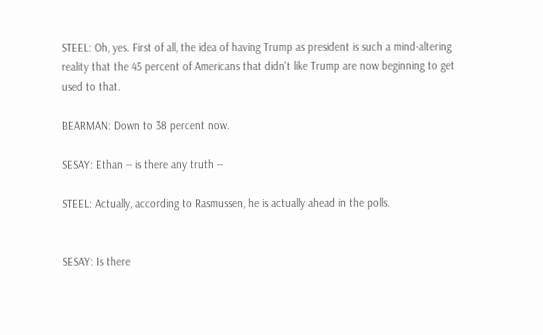STEEL: Oh, yes. First of all, the idea of having Trump as president is such a mind-altering reality that the 45 percent of Americans that didn't like Trump are now beginning to get used to that.

BEARMAN: Down to 38 percent now.

SESAY: Ethan -- is there any truth --

STEEL: Actually, according to Rasmussen, he is actually ahead in the polls.


SESAY: Is there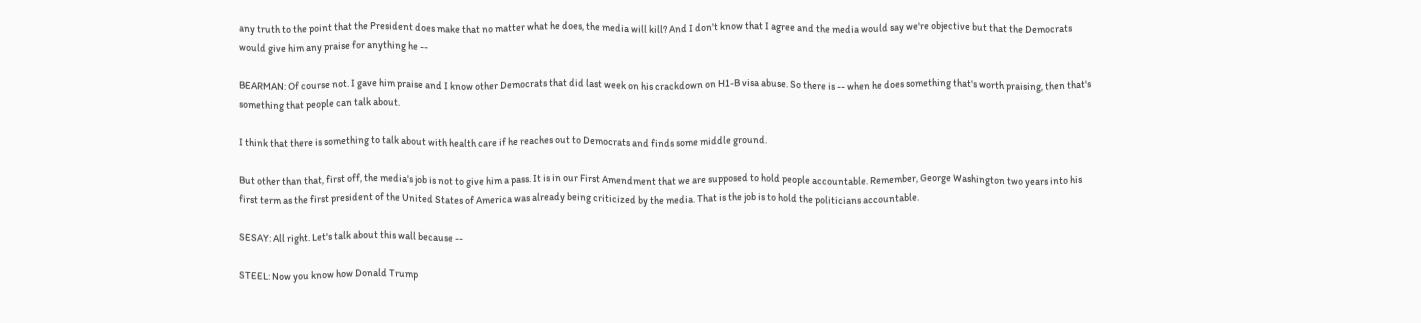any truth to the point that the President does make that no matter what he does, the media will kill? And I don't know that I agree and the media would say we're objective but that the Democrats would give him any praise for anything he --

BEARMAN: Of course not. I gave him praise and I know other Democrats that did last week on his crackdown on H1-B visa abuse. So there is -- when he does something that's worth praising, then that's something that people can talk about.

I think that there is something to talk about with health care if he reaches out to Democrats and finds some middle ground.

But other than that, first off, the media's job is not to give him a pass. It is in our First Amendment that we are supposed to hold people accountable. Remember, George Washington two years into his first term as the first president of the United States of America was already being criticized by the media. That is the job is to hold the politicians accountable.

SESAY: All right. Let's talk about this wall because --

STEEL: Now you know how Donald Trump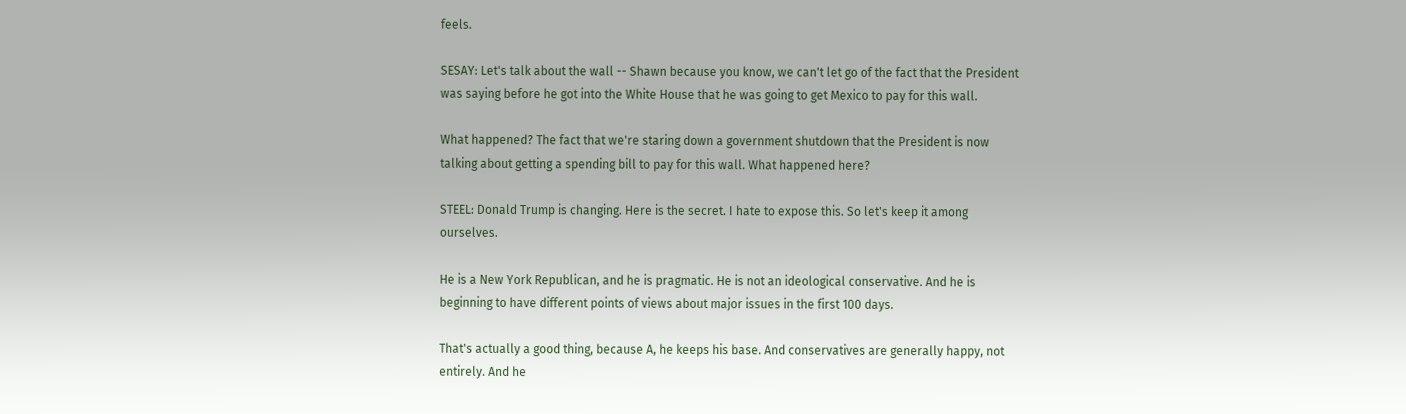feels.

SESAY: Let's talk about the wall -- Shawn because you know, we can't let go of the fact that the President was saying before he got into the White House that he was going to get Mexico to pay for this wall.

What happened? The fact that we're staring down a government shutdown that the President is now talking about getting a spending bill to pay for this wall. What happened here?

STEEL: Donald Trump is changing. Here is the secret. I hate to expose this. So let's keep it among ourselves.

He is a New York Republican, and he is pragmatic. He is not an ideological conservative. And he is beginning to have different points of views about major issues in the first 100 days.

That's actually a good thing, because A, he keeps his base. And conservatives are generally happy, not entirely. And he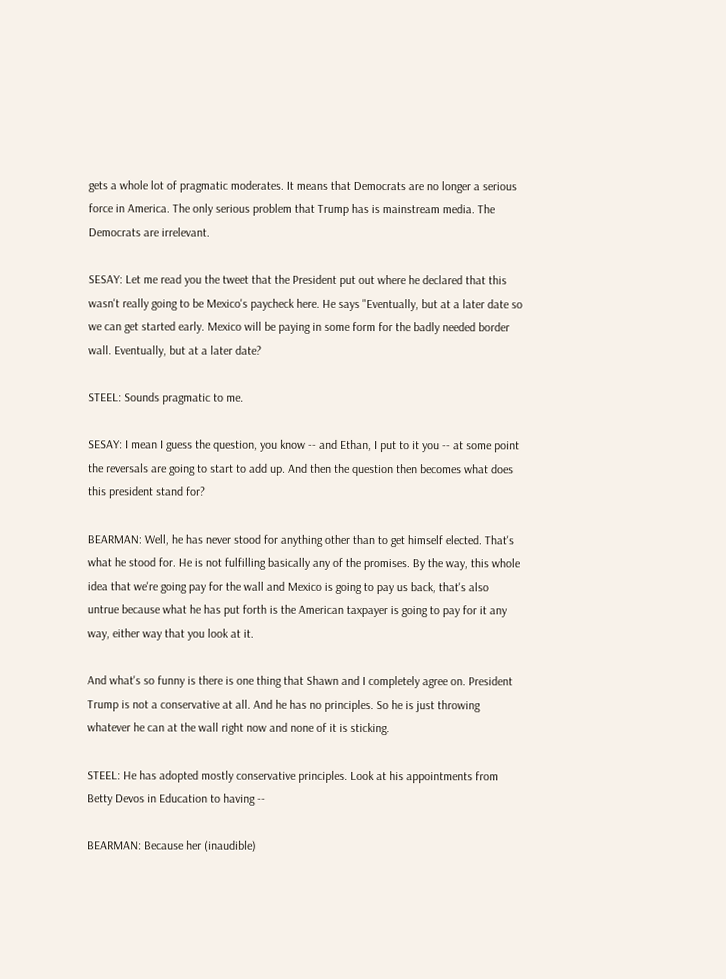gets a whole lot of pragmatic moderates. It means that Democrats are no longer a serious force in America. The only serious problem that Trump has is mainstream media. The Democrats are irrelevant.

SESAY: Let me read you the tweet that the President put out where he declared that this wasn't really going to be Mexico's paycheck here. He says "Eventually, but at a later date so we can get started early. Mexico will be paying in some form for the badly needed border wall. Eventually, but at a later date?

STEEL: Sounds pragmatic to me.

SESAY: I mean I guess the question, you know -- and Ethan, I put to it you -- at some point the reversals are going to start to add up. And then the question then becomes what does this president stand for?

BEARMAN: Well, he has never stood for anything other than to get himself elected. That's what he stood for. He is not fulfilling basically any of the promises. By the way, this whole idea that we're going pay for the wall and Mexico is going to pay us back, that's also untrue because what he has put forth is the American taxpayer is going to pay for it any way, either way that you look at it.

And what's so funny is there is one thing that Shawn and I completely agree on. President Trump is not a conservative at all. And he has no principles. So he is just throwing whatever he can at the wall right now and none of it is sticking.

STEEL: He has adopted mostly conservative principles. Look at his appointments from Betty Devos in Education to having --

BEARMAN: Because her (inaudible)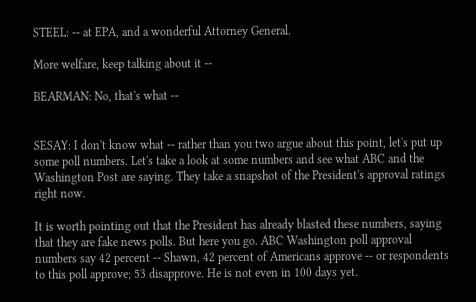STEEL: -- at EPA, and a wonderful Attorney General.

More welfare, keep talking about it --

BEARMAN: No, that's what --


SESAY: I don't know what -- rather than you two argue about this point, let's put up some poll numbers. Let's take a look at some numbers and see what ABC and the Washington Post are saying. They take a snapshot of the President's approval ratings right now.

It is worth pointing out that the President has already blasted these numbers, saying that they are fake news polls. But here you go. ABC Washington poll approval numbers say 42 percent -- Shawn, 42 percent of Americans approve -- or respondents to this poll approve; 53 disapprove. He is not even in 100 days yet.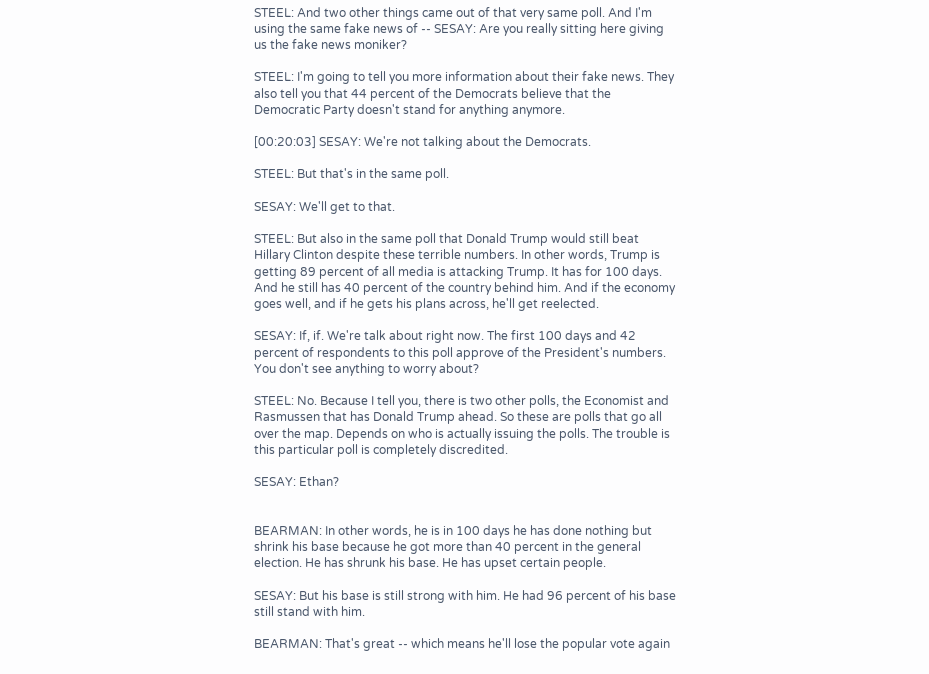STEEL: And two other things came out of that very same poll. And I'm using the same fake news of -- SESAY: Are you really sitting here giving us the fake news moniker?

STEEL: I'm going to tell you more information about their fake news. They also tell you that 44 percent of the Democrats believe that the Democratic Party doesn't stand for anything anymore.

[00:20:03] SESAY: We're not talking about the Democrats.

STEEL: But that's in the same poll.

SESAY: We'll get to that.

STEEL: But also in the same poll that Donald Trump would still beat Hillary Clinton despite these terrible numbers. In other words, Trump is getting 89 percent of all media is attacking Trump. It has for 100 days. And he still has 40 percent of the country behind him. And if the economy goes well, and if he gets his plans across, he'll get reelected.

SESAY: If, if. We're talk about right now. The first 100 days and 42 percent of respondents to this poll approve of the President's numbers. You don't see anything to worry about?

STEEL: No. Because I tell you, there is two other polls, the Economist and Rasmussen that has Donald Trump ahead. So these are polls that go all over the map. Depends on who is actually issuing the polls. The trouble is this particular poll is completely discredited.

SESAY: Ethan?


BEARMAN: In other words, he is in 100 days he has done nothing but shrink his base because he got more than 40 percent in the general election. He has shrunk his base. He has upset certain people.

SESAY: But his base is still strong with him. He had 96 percent of his base still stand with him.

BEARMAN: That's great -- which means he'll lose the popular vote again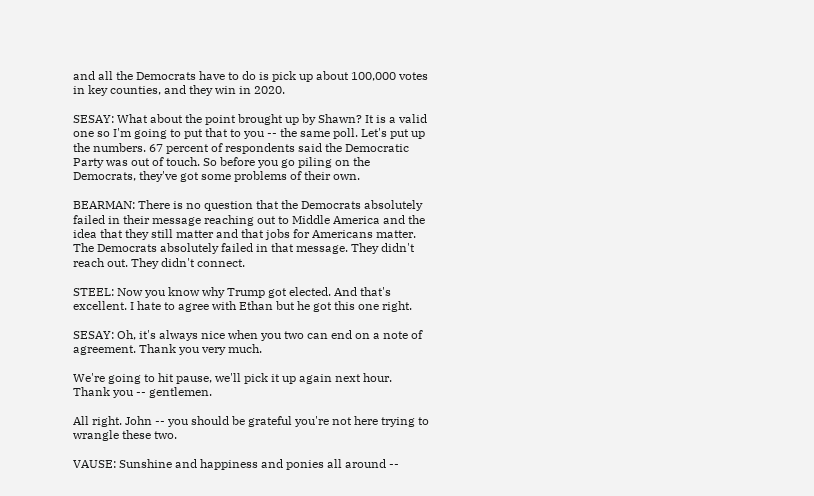and all the Democrats have to do is pick up about 100,000 votes in key counties, and they win in 2020.

SESAY: What about the point brought up by Shawn? It is a valid one so I'm going to put that to you -- the same poll. Let's put up the numbers. 67 percent of respondents said the Democratic Party was out of touch. So before you go piling on the Democrats, they've got some problems of their own.

BEARMAN: There is no question that the Democrats absolutely failed in their message reaching out to Middle America and the idea that they still matter and that jobs for Americans matter. The Democrats absolutely failed in that message. They didn't reach out. They didn't connect.

STEEL: Now you know why Trump got elected. And that's excellent. I hate to agree with Ethan but he got this one right.

SESAY: Oh, it's always nice when you two can end on a note of agreement. Thank you very much.

We're going to hit pause, we'll pick it up again next hour. Thank you -- gentlemen.

All right. John -- you should be grateful you're not here trying to wrangle these two.

VAUSE: Sunshine and happiness and ponies all around --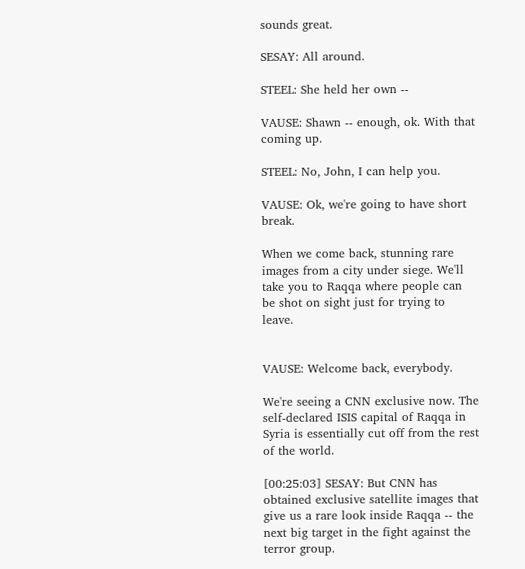sounds great.

SESAY: All around.

STEEL: She held her own --

VAUSE: Shawn -- enough, ok. With that coming up.

STEEL: No, John, I can help you.

VAUSE: Ok, we're going to have short break.

When we come back, stunning rare images from a city under siege. We'll take you to Raqqa where people can be shot on sight just for trying to leave.


VAUSE: Welcome back, everybody.

We're seeing a CNN exclusive now. The self-declared ISIS capital of Raqqa in Syria is essentially cut off from the rest of the world.

[00:25:03] SESAY: But CNN has obtained exclusive satellite images that give us a rare look inside Raqqa -- the next big target in the fight against the terror group.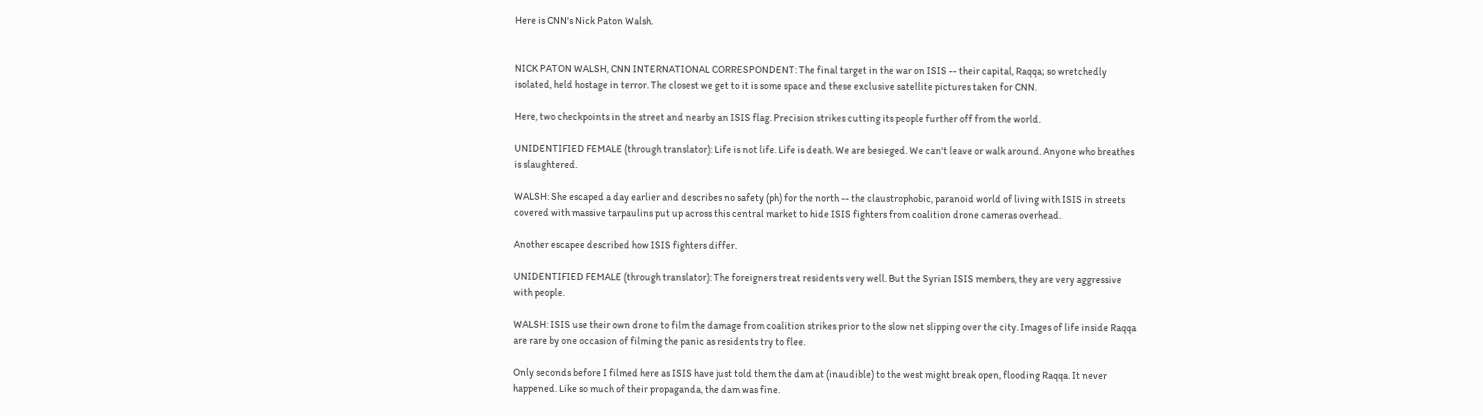Here is CNN's Nick Paton Walsh.


NICK PATON WALSH, CNN INTERNATIONAL CORRESPONDENT: The final target in the war on ISIS -- their capital, Raqqa; so wretchedly isolated, held hostage in terror. The closest we get to it is some space and these exclusive satellite pictures taken for CNN.

Here, two checkpoints in the street and nearby an ISIS flag. Precision strikes cutting its people further off from the world.

UNIDENTIFIED FEMALE (through translator): Life is not life. Life is death. We are besieged. We can't leave or walk around. Anyone who breathes is slaughtered.

WALSH: She escaped a day earlier and describes no safety (ph) for the north -- the claustrophobic, paranoid world of living with ISIS in streets covered with massive tarpaulins put up across this central market to hide ISIS fighters from coalition drone cameras overhead.

Another escapee described how ISIS fighters differ.

UNIDENTIFIED FEMALE (through translator): The foreigners treat residents very well. But the Syrian ISIS members, they are very aggressive with people.

WALSH: ISIS use their own drone to film the damage from coalition strikes prior to the slow net slipping over the city. Images of life inside Raqqa are rare by one occasion of filming the panic as residents try to flee.

Only seconds before I filmed here as ISIS have just told them the dam at (inaudible) to the west might break open, flooding Raqqa. It never happened. Like so much of their propaganda, the dam was fine.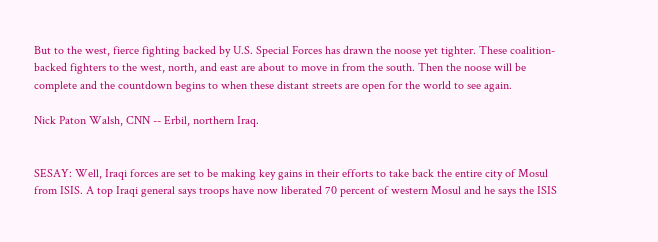But to the west, fierce fighting backed by U.S. Special Forces has drawn the noose yet tighter. These coalition-backed fighters to the west, north, and east are about to move in from the south. Then the noose will be complete and the countdown begins to when these distant streets are open for the world to see again.

Nick Paton Walsh, CNN -- Erbil, northern Iraq.


SESAY: Well, Iraqi forces are set to be making key gains in their efforts to take back the entire city of Mosul from ISIS. A top Iraqi general says troops have now liberated 70 percent of western Mosul and he says the ISIS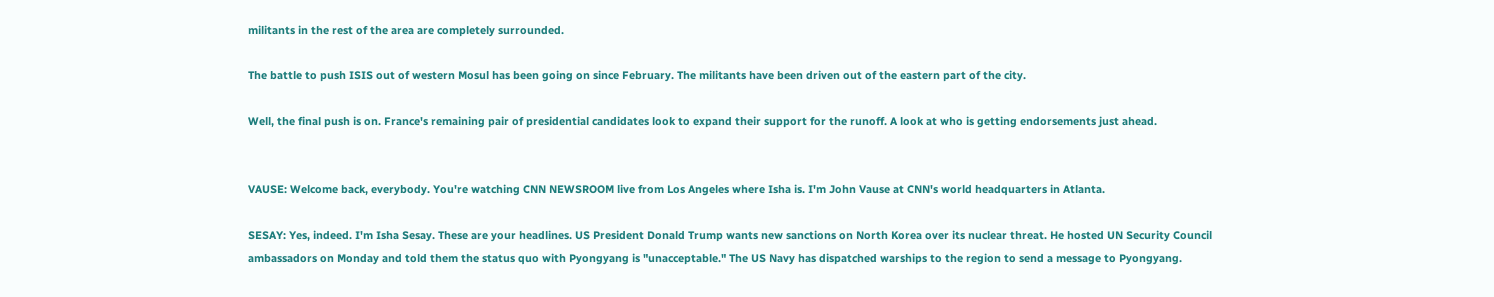militants in the rest of the area are completely surrounded.

The battle to push ISIS out of western Mosul has been going on since February. The militants have been driven out of the eastern part of the city.

Well, the final push is on. France's remaining pair of presidential candidates look to expand their support for the runoff. A look at who is getting endorsements just ahead.


VAUSE: Welcome back, everybody. You're watching CNN NEWSROOM live from Los Angeles where Isha is. I'm John Vause at CNN's world headquarters in Atlanta.

SESAY: Yes, indeed. I'm Isha Sesay. These are your headlines. US President Donald Trump wants new sanctions on North Korea over its nuclear threat. He hosted UN Security Council ambassadors on Monday and told them the status quo with Pyongyang is "unacceptable." The US Navy has dispatched warships to the region to send a message to Pyongyang.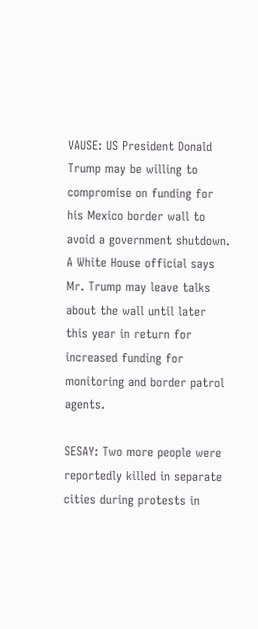VAUSE: US President Donald Trump may be willing to compromise on funding for his Mexico border wall to avoid a government shutdown. A White House official says Mr. Trump may leave talks about the wall until later this year in return for increased funding for monitoring and border patrol agents.

SESAY: Two more people were reportedly killed in separate cities during protests in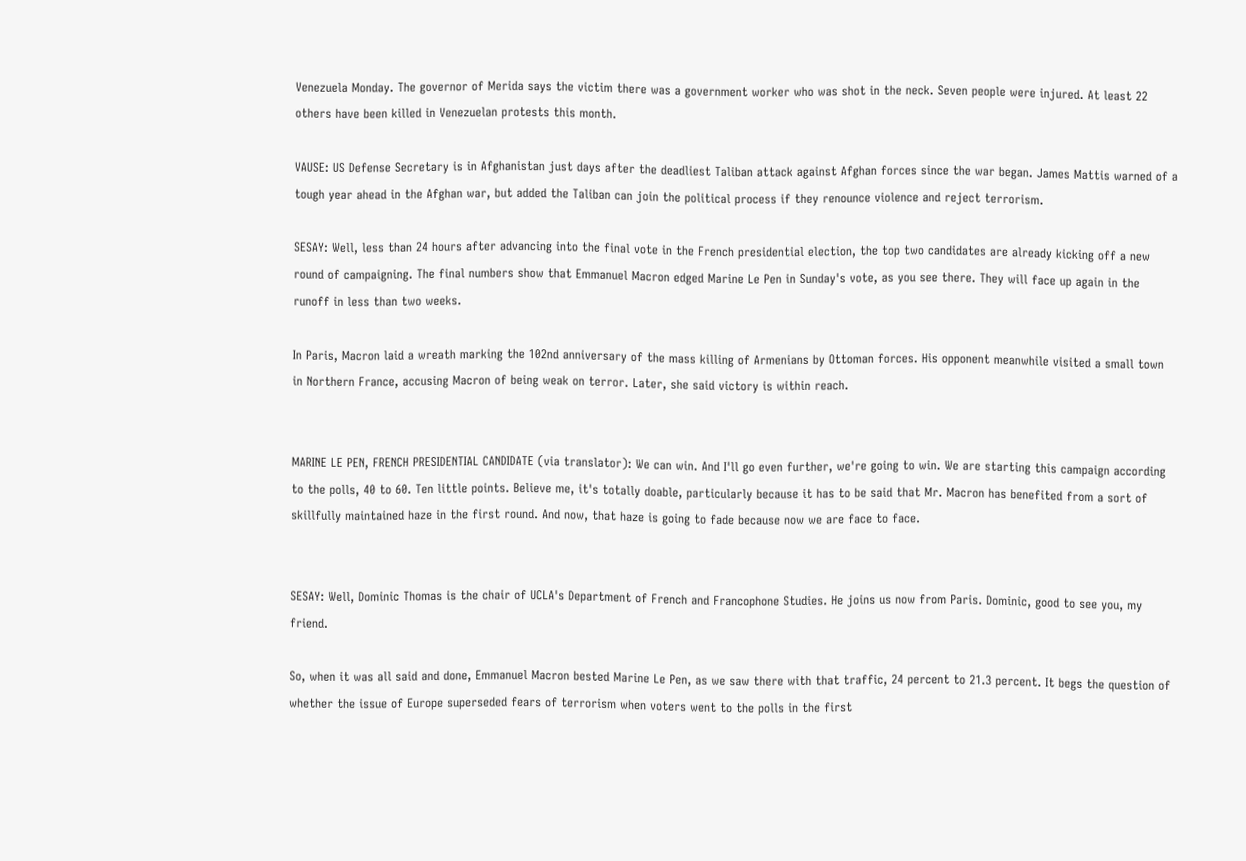Venezuela Monday. The governor of Merida says the victim there was a government worker who was shot in the neck. Seven people were injured. At least 22 others have been killed in Venezuelan protests this month.

VAUSE: US Defense Secretary is in Afghanistan just days after the deadliest Taliban attack against Afghan forces since the war began. James Mattis warned of a tough year ahead in the Afghan war, but added the Taliban can join the political process if they renounce violence and reject terrorism.

SESAY: Well, less than 24 hours after advancing into the final vote in the French presidential election, the top two candidates are already kicking off a new round of campaigning. The final numbers show that Emmanuel Macron edged Marine Le Pen in Sunday's vote, as you see there. They will face up again in the runoff in less than two weeks.

In Paris, Macron laid a wreath marking the 102nd anniversary of the mass killing of Armenians by Ottoman forces. His opponent meanwhile visited a small town in Northern France, accusing Macron of being weak on terror. Later, she said victory is within reach.


MARINE LE PEN, FRENCH PRESIDENTIAL CANDIDATE (via translator): We can win. And I'll go even further, we're going to win. We are starting this campaign according to the polls, 40 to 60. Ten little points. Believe me, it's totally doable, particularly because it has to be said that Mr. Macron has benefited from a sort of skillfully maintained haze in the first round. And now, that haze is going to fade because now we are face to face.


SESAY: Well, Dominic Thomas is the chair of UCLA's Department of French and Francophone Studies. He joins us now from Paris. Dominic, good to see you, my friend.

So, when it was all said and done, Emmanuel Macron bested Marine Le Pen, as we saw there with that traffic, 24 percent to 21.3 percent. It begs the question of whether the issue of Europe superseded fears of terrorism when voters went to the polls in the first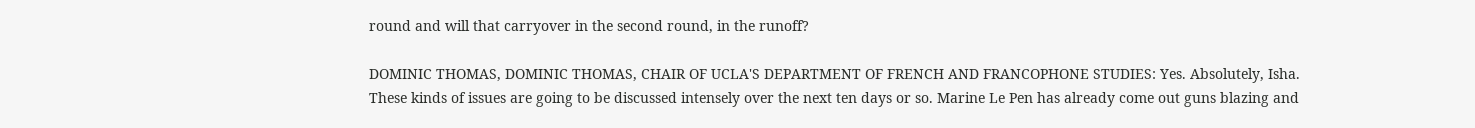round and will that carryover in the second round, in the runoff?

DOMINIC THOMAS, DOMINIC THOMAS, CHAIR OF UCLA'S DEPARTMENT OF FRENCH AND FRANCOPHONE STUDIES: Yes. Absolutely, Isha. These kinds of issues are going to be discussed intensely over the next ten days or so. Marine Le Pen has already come out guns blazing and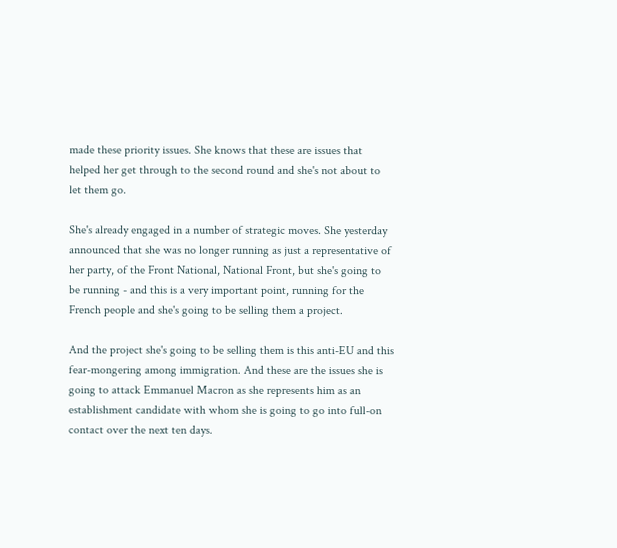made these priority issues. She knows that these are issues that helped her get through to the second round and she's not about to let them go.

She's already engaged in a number of strategic moves. She yesterday announced that she was no longer running as just a representative of her party, of the Front National, National Front, but she's going to be running - and this is a very important point, running for the French people and she's going to be selling them a project.

And the project she's going to be selling them is this anti-EU and this fear-mongering among immigration. And these are the issues she is going to attack Emmanuel Macron as she represents him as an establishment candidate with whom she is going to go into full-on contact over the next ten days.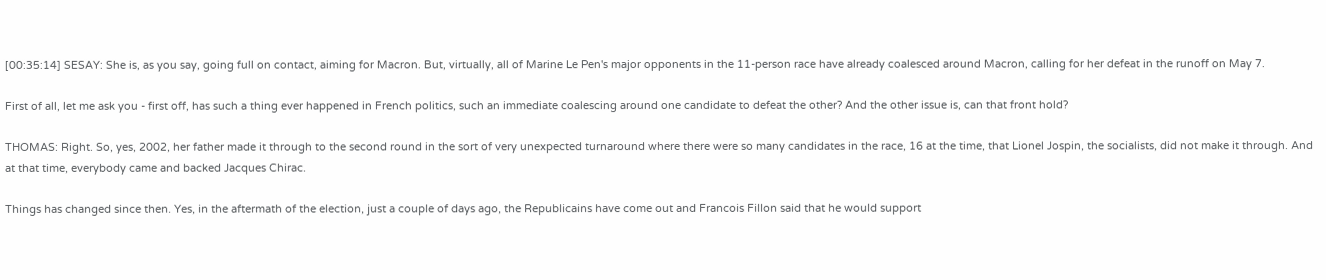[00:35:14] SESAY: She is, as you say, going full on contact, aiming for Macron. But, virtually, all of Marine Le Pen's major opponents in the 11-person race have already coalesced around Macron, calling for her defeat in the runoff on May 7.

First of all, let me ask you - first off, has such a thing ever happened in French politics, such an immediate coalescing around one candidate to defeat the other? And the other issue is, can that front hold?

THOMAS: Right. So, yes, 2002, her father made it through to the second round in the sort of very unexpected turnaround where there were so many candidates in the race, 16 at the time, that Lionel Jospin, the socialists, did not make it through. And at that time, everybody came and backed Jacques Chirac.

Things has changed since then. Yes, in the aftermath of the election, just a couple of days ago, the Republicains have come out and Francois Fillon said that he would support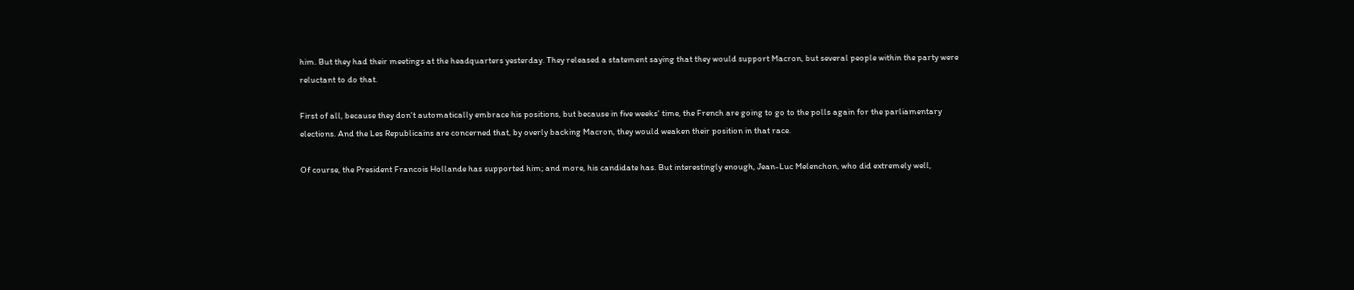him. But they had their meetings at the headquarters yesterday. They released a statement saying that they would support Macron, but several people within the party were reluctant to do that.

First of all, because they don't automatically embrace his positions, but because in five weeks' time, the French are going to go to the polls again for the parliamentary elections. And the Les Republicains are concerned that, by overly backing Macron, they would weaken their position in that race.

Of course, the President Francois Hollande has supported him; and more, his candidate has. But interestingly enough, Jean-Luc Melenchon, who did extremely well,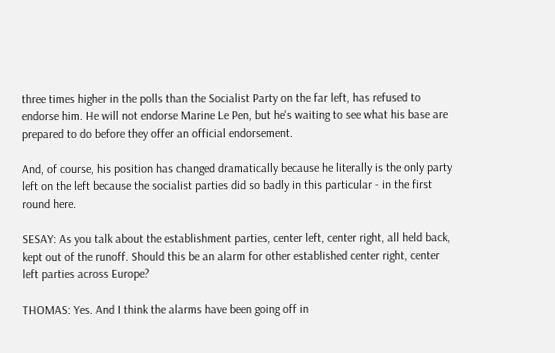three times higher in the polls than the Socialist Party on the far left, has refused to endorse him. He will not endorse Marine Le Pen, but he's waiting to see what his base are prepared to do before they offer an official endorsement.

And, of course, his position has changed dramatically because he literally is the only party left on the left because the socialist parties did so badly in this particular - in the first round here.

SESAY: As you talk about the establishment parties, center left, center right, all held back, kept out of the runoff. Should this be an alarm for other established center right, center left parties across Europe?

THOMAS: Yes. And I think the alarms have been going off in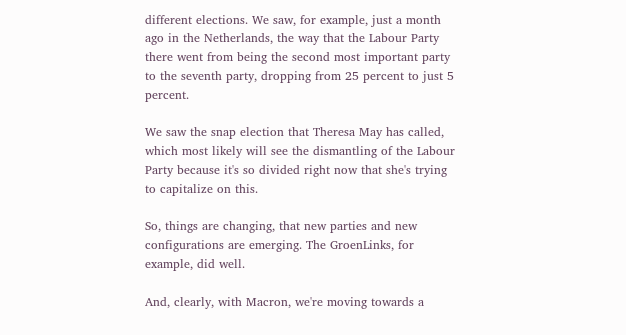different elections. We saw, for example, just a month ago in the Netherlands, the way that the Labour Party there went from being the second most important party to the seventh party, dropping from 25 percent to just 5 percent.

We saw the snap election that Theresa May has called, which most likely will see the dismantling of the Labour Party because it's so divided right now that she's trying to capitalize on this.

So, things are changing, that new parties and new configurations are emerging. The GroenLinks, for example, did well.

And, clearly, with Macron, we're moving towards a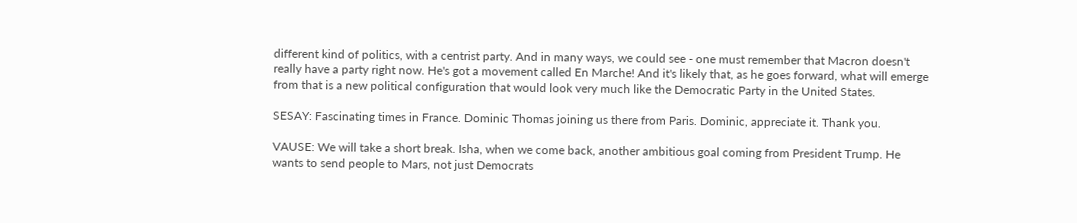different kind of politics, with a centrist party. And in many ways, we could see - one must remember that Macron doesn't really have a party right now. He's got a movement called En Marche! And it's likely that, as he goes forward, what will emerge from that is a new political configuration that would look very much like the Democratic Party in the United States.

SESAY: Fascinating times in France. Dominic Thomas joining us there from Paris. Dominic, appreciate it. Thank you.

VAUSE: We will take a short break. Isha, when we come back, another ambitious goal coming from President Trump. He wants to send people to Mars, not just Democrats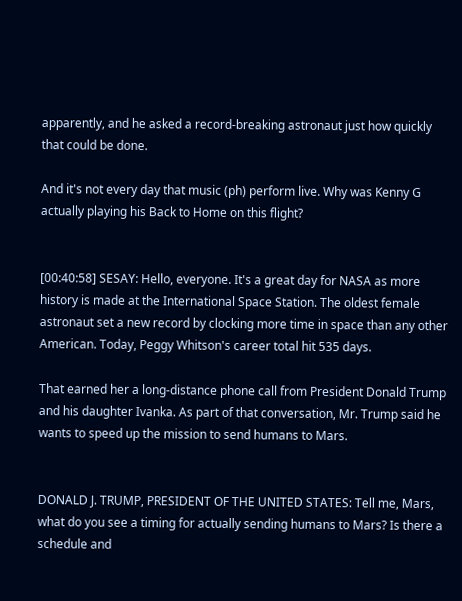apparently, and he asked a record-breaking astronaut just how quickly that could be done.

And it's not every day that music (ph) perform live. Why was Kenny G actually playing his Back to Home on this flight?


[00:40:58] SESAY: Hello, everyone. It's a great day for NASA as more history is made at the International Space Station. The oldest female astronaut set a new record by clocking more time in space than any other American. Today, Peggy Whitson's career total hit 535 days.

That earned her a long-distance phone call from President Donald Trump and his daughter Ivanka. As part of that conversation, Mr. Trump said he wants to speed up the mission to send humans to Mars.


DONALD J. TRUMP, PRESIDENT OF THE UNITED STATES: Tell me, Mars, what do you see a timing for actually sending humans to Mars? Is there a schedule and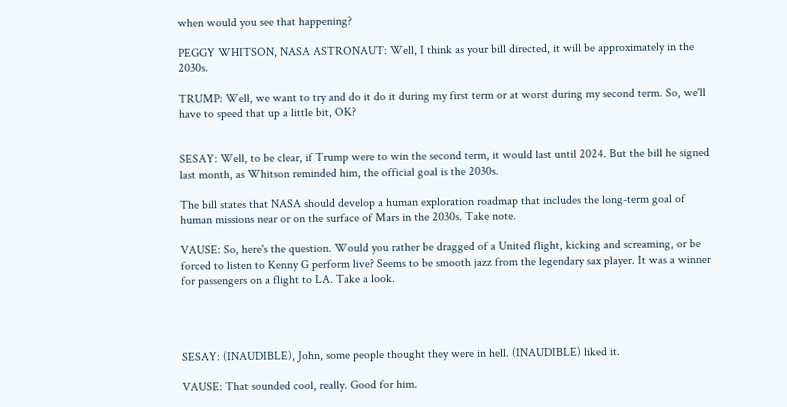when would you see that happening?

PEGGY WHITSON, NASA ASTRONAUT: Well, I think as your bill directed, it will be approximately in the 2030s.

TRUMP: Well, we want to try and do it do it during my first term or at worst during my second term. So, we'll have to speed that up a little bit, OK?


SESAY: Well, to be clear, if Trump were to win the second term, it would last until 2024. But the bill he signed last month, as Whitson reminded him, the official goal is the 2030s.

The bill states that NASA should develop a human exploration roadmap that includes the long-term goal of human missions near or on the surface of Mars in the 2030s. Take note.

VAUSE: So, here's the question. Would you rather be dragged of a United flight, kicking and screaming, or be forced to listen to Kenny G perform live? Seems to be smooth jazz from the legendary sax player. It was a winner for passengers on a flight to LA. Take a look.




SESAY: (INAUDIBLE), John, some people thought they were in hell. (INAUDIBLE) liked it.

VAUSE: That sounded cool, really. Good for him.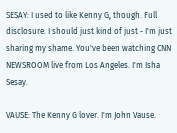SESAY: I used to like Kenny G, though. Full disclosure. I should just kind of just - I'm just sharing my shame. You've been watching CNN NEWSROOM live from Los Angeles. I'm Isha Sesay.

VAUSE: The Kenny G lover. I'm John Vause.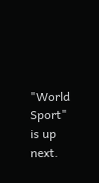"World Sport" is up next.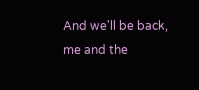And we'll be back, me and the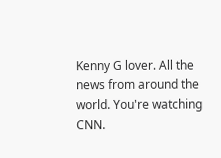Kenny G lover. All the news from around the world. You're watching CNN.